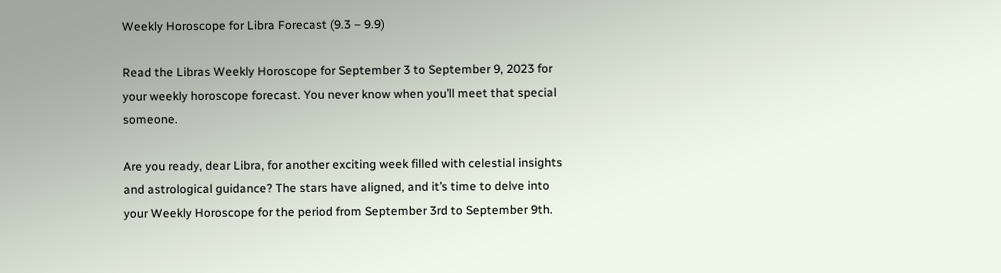Weekly Horoscope for Libra Forecast (9.3 – 9.9)

Read the Libras Weekly Horoscope for September 3 to September 9, 2023 for your weekly horoscope forecast. You never know when you’ll meet that special someone.

Are you ready, dear Libra, for another exciting week filled with celestial insights and astrological guidance? The stars have aligned, and it’s time to delve into your Weekly Horoscope for the period from September 3rd to September 9th.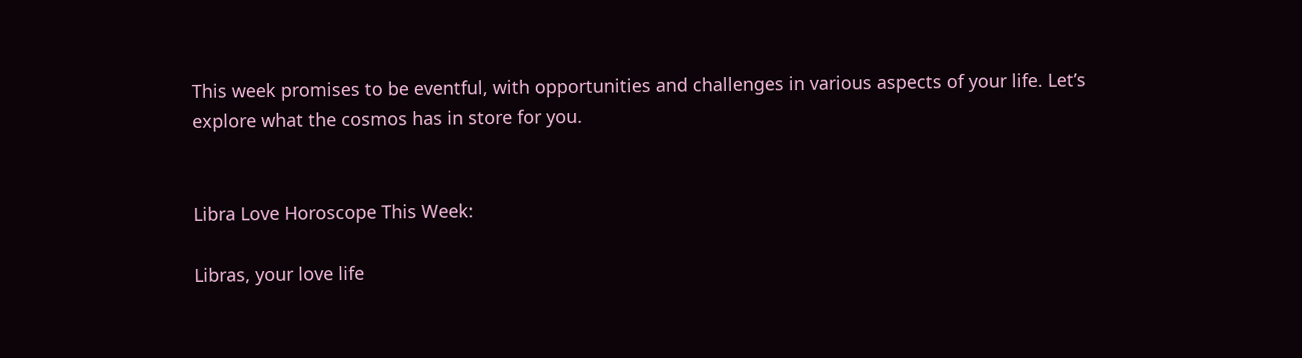This week promises to be eventful, with opportunities and challenges in various aspects of your life. Let’s explore what the cosmos has in store for you.


Libra Love Horoscope This Week:

Libras, your love life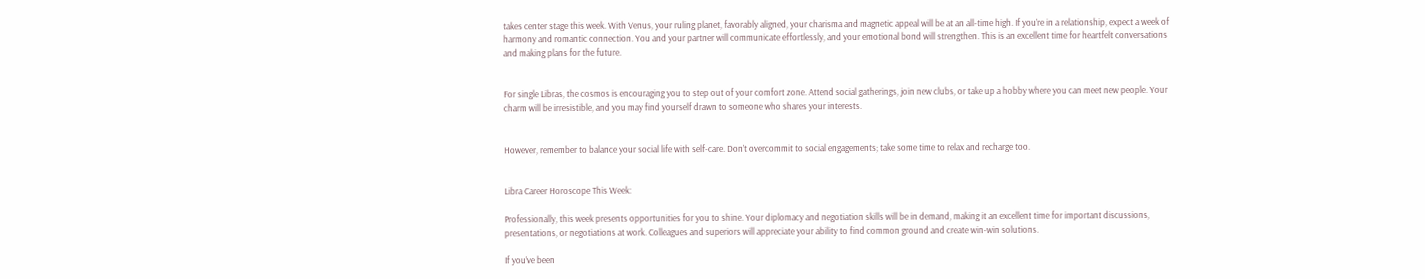takes center stage this week. With Venus, your ruling planet, favorably aligned, your charisma and magnetic appeal will be at an all-time high. If you’re in a relationship, expect a week of harmony and romantic connection. You and your partner will communicate effortlessly, and your emotional bond will strengthen. This is an excellent time for heartfelt conversations and making plans for the future.


For single Libras, the cosmos is encouraging you to step out of your comfort zone. Attend social gatherings, join new clubs, or take up a hobby where you can meet new people. Your charm will be irresistible, and you may find yourself drawn to someone who shares your interests.


However, remember to balance your social life with self-care. Don’t overcommit to social engagements; take some time to relax and recharge too.


Libra Career Horoscope This Week:

Professionally, this week presents opportunities for you to shine. Your diplomacy and negotiation skills will be in demand, making it an excellent time for important discussions, presentations, or negotiations at work. Colleagues and superiors will appreciate your ability to find common ground and create win-win solutions.

If you’ve been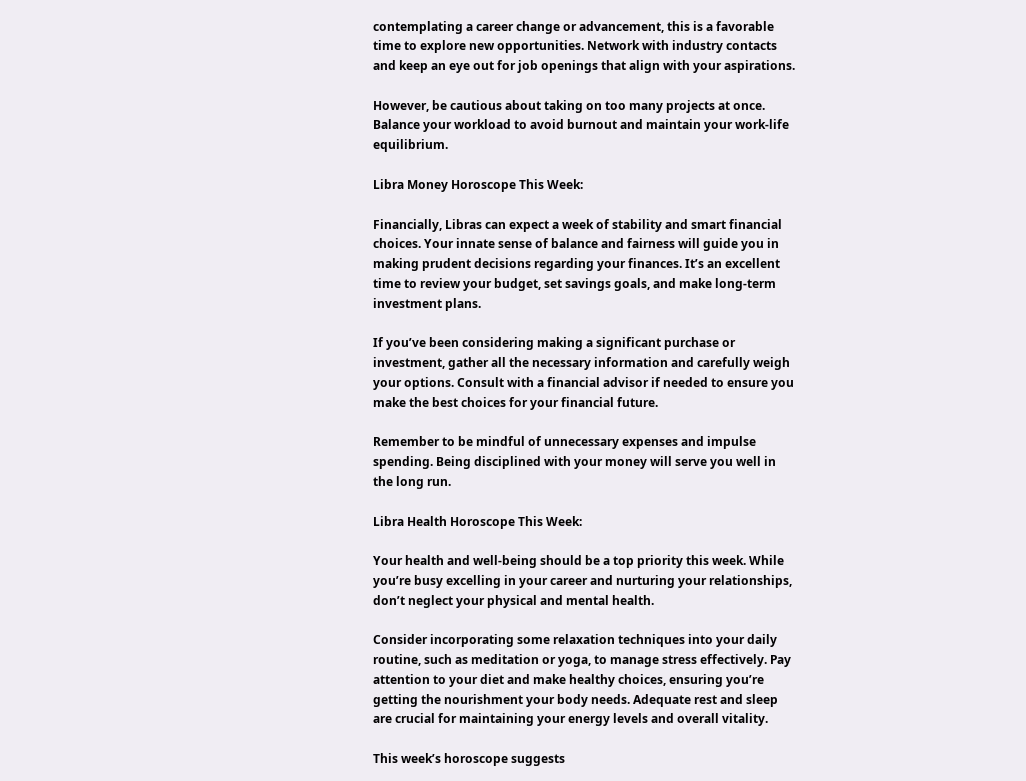contemplating a career change or advancement, this is a favorable time to explore new opportunities. Network with industry contacts and keep an eye out for job openings that align with your aspirations.

However, be cautious about taking on too many projects at once. Balance your workload to avoid burnout and maintain your work-life equilibrium.

Libra Money Horoscope This Week:

Financially, Libras can expect a week of stability and smart financial choices. Your innate sense of balance and fairness will guide you in making prudent decisions regarding your finances. It’s an excellent time to review your budget, set savings goals, and make long-term investment plans.

If you’ve been considering making a significant purchase or investment, gather all the necessary information and carefully weigh your options. Consult with a financial advisor if needed to ensure you make the best choices for your financial future.

Remember to be mindful of unnecessary expenses and impulse spending. Being disciplined with your money will serve you well in the long run.

Libra Health Horoscope This Week:

Your health and well-being should be a top priority this week. While you’re busy excelling in your career and nurturing your relationships, don’t neglect your physical and mental health.

Consider incorporating some relaxation techniques into your daily routine, such as meditation or yoga, to manage stress effectively. Pay attention to your diet and make healthy choices, ensuring you’re getting the nourishment your body needs. Adequate rest and sleep are crucial for maintaining your energy levels and overall vitality.

This week’s horoscope suggests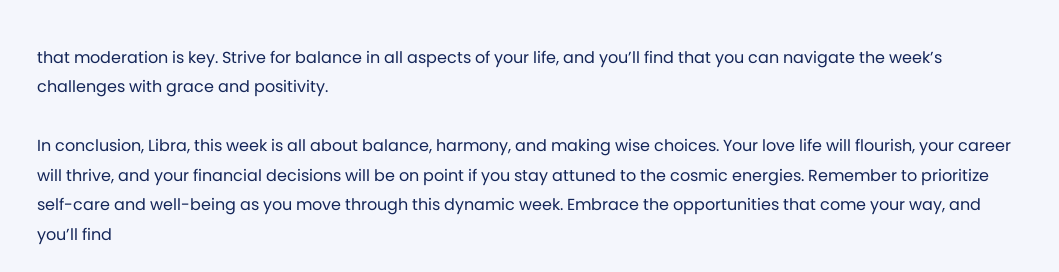that moderation is key. Strive for balance in all aspects of your life, and you’ll find that you can navigate the week’s challenges with grace and positivity.

In conclusion, Libra, this week is all about balance, harmony, and making wise choices. Your love life will flourish, your career will thrive, and your financial decisions will be on point if you stay attuned to the cosmic energies. Remember to prioritize self-care and well-being as you move through this dynamic week. Embrace the opportunities that come your way, and you’ll find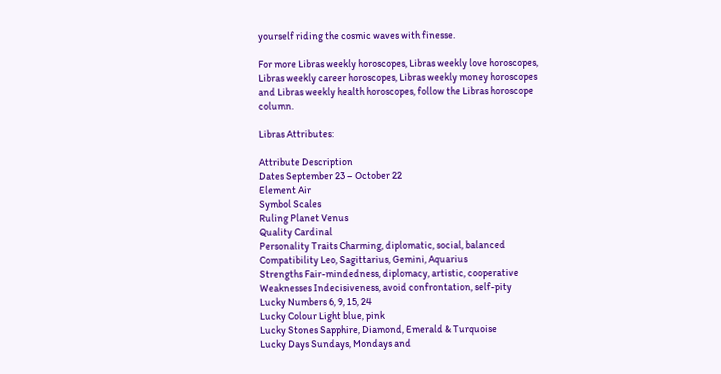yourself riding the cosmic waves with finesse.

For more Libras weekly horoscopes, Libras weekly love horoscopes, Libras weekly career horoscopes, Libras weekly money horoscopes and Libras weekly health horoscopes, follow the Libras horoscope column.

Libras Attributes:

Attribute Description
Dates September 23 – October 22
Element Air
Symbol Scales
Ruling Planet Venus
Quality Cardinal
Personality Traits Charming, diplomatic, social, balanced
Compatibility Leo, Sagittarius, Gemini, Aquarius
Strengths Fair-mindedness, diplomacy, artistic, cooperative
Weaknesses Indecisiveness, avoid confrontation, self-pity
Lucky Numbers 6, 9, 15, 24
Lucky Colour Light blue, pink
Lucky Stones Sapphire, Diamond, Emerald & Turquoise
Lucky Days Sundays, Mondays and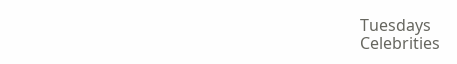Tuesdays
Celebrities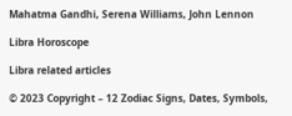Mahatma Gandhi, Serena Williams, John Lennon

Libra Horoscope

Libra related articles

© 2023 Copyright – 12 Zodiac Signs, Dates, Symbols,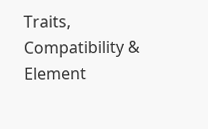Traits, Compatibility & Element